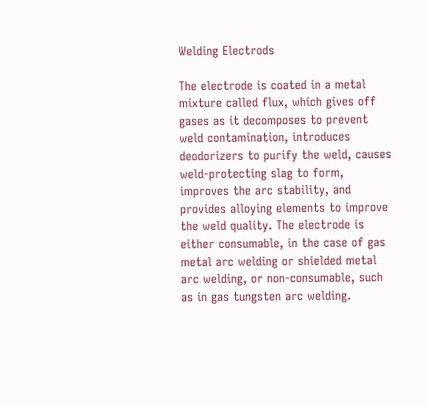Welding Electrods

The electrode is coated in a metal mixture called flux, which gives off gases as it decomposes to prevent weld contamination, introduces deodorizers to purify the weld, causes weld-protecting slag to form, improves the arc stability, and provides alloying elements to improve the weld quality. The electrode is either consumable, in the case of gas metal arc welding or shielded metal arc welding, or non-consumable, such as in gas tungsten arc welding.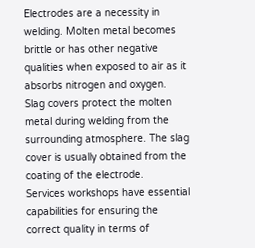Electrodes are a necessity in welding. Molten metal becomes brittle or has other negative qualities when exposed to air as it absorbs nitrogen and oxygen. Slag covers protect the molten metal during welding from the surrounding atmosphere. The slag cover is usually obtained from the coating of the electrode.
Services workshops have essential capabilities for ensuring the correct quality in terms of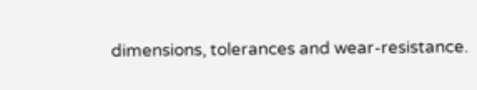dimensions, tolerances and wear-resistance.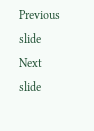Previous slide
Next slide